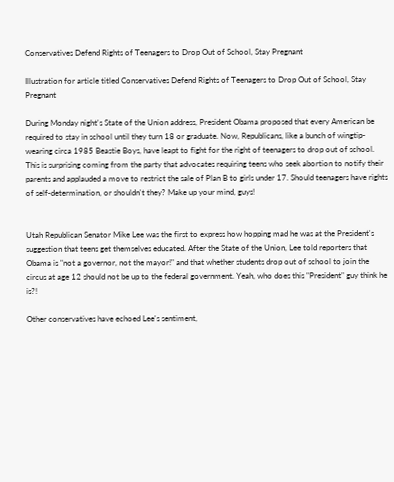Conservatives Defend Rights of Teenagers to Drop Out of School, Stay Pregnant

Illustration for article titled Conservatives Defend Rights of Teenagers to Drop Out of School, Stay Pregnant

During Monday night's State of the Union address, President Obama proposed that every American be required to stay in school until they turn 18 or graduate. Now, Republicans, like a bunch of wingtip-wearing circa 1985 Beastie Boys, have leapt to fight for the right of teenagers to drop out of school. This is surprising coming from the party that advocates requiring teens who seek abortion to notify their parents and applauded a move to restrict the sale of Plan B to girls under 17. Should teenagers have rights of self-determination, or shouldn't they? Make up your mind, guys!


Utah Republican Senator Mike Lee was the first to express how hopping mad he was at the President's suggestion that teens get themselves educated. After the State of the Union, Lee told reporters that Obama is "not a governor, not the mayor!" and that whether students drop out of school to join the circus at age 12 should not be up to the federal government. Yeah, who does this "President" guy think he is?!

Other conservatives have echoed Lee's sentiment,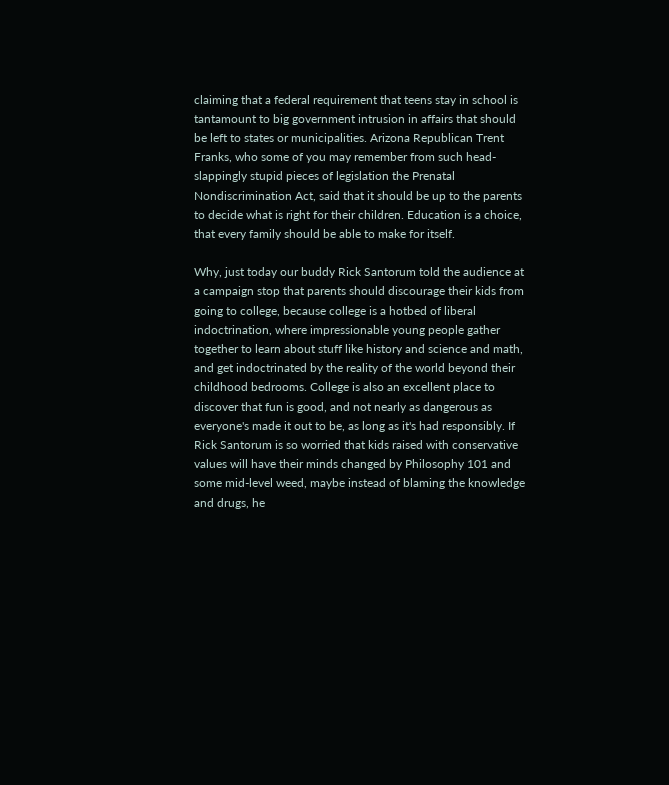claiming that a federal requirement that teens stay in school is tantamount to big government intrusion in affairs that should be left to states or municipalities. Arizona Republican Trent Franks, who some of you may remember from such head-slappingly stupid pieces of legislation the Prenatal Nondiscrimination Act, said that it should be up to the parents to decide what is right for their children. Education is a choice, that every family should be able to make for itself.

Why, just today our buddy Rick Santorum told the audience at a campaign stop that parents should discourage their kids from going to college, because college is a hotbed of liberal indoctrination, where impressionable young people gather together to learn about stuff like history and science and math, and get indoctrinated by the reality of the world beyond their childhood bedrooms. College is also an excellent place to discover that fun is good, and not nearly as dangerous as everyone's made it out to be, as long as it's had responsibly. If Rick Santorum is so worried that kids raised with conservative values will have their minds changed by Philosophy 101 and some mid-level weed, maybe instead of blaming the knowledge and drugs, he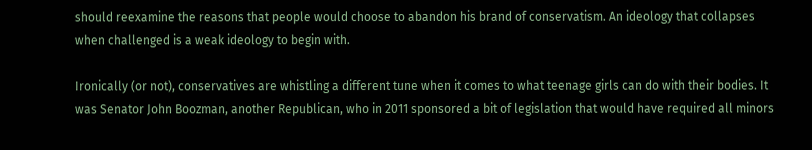should reexamine the reasons that people would choose to abandon his brand of conservatism. An ideology that collapses when challenged is a weak ideology to begin with.

Ironically (or not), conservatives are whistling a different tune when it comes to what teenage girls can do with their bodies. It was Senator John Boozman, another Republican, who in 2011 sponsored a bit of legislation that would have required all minors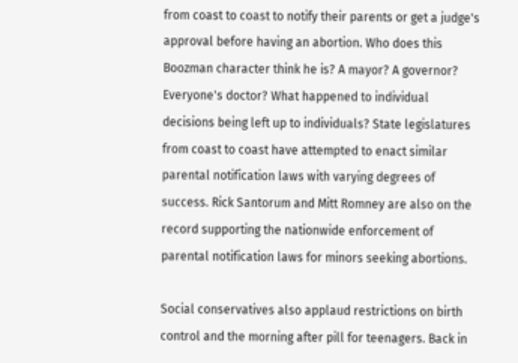from coast to coast to notify their parents or get a judge's approval before having an abortion. Who does this Boozman character think he is? A mayor? A governor? Everyone's doctor? What happened to individual decisions being left up to individuals? State legislatures from coast to coast have attempted to enact similar parental notification laws with varying degrees of success. Rick Santorum and Mitt Romney are also on the record supporting the nationwide enforcement of parental notification laws for minors seeking abortions.

Social conservatives also applaud restrictions on birth control and the morning after pill for teenagers. Back in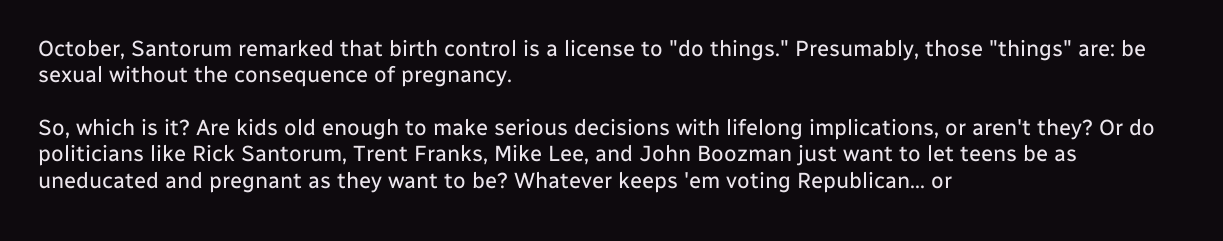October, Santorum remarked that birth control is a license to "do things." Presumably, those "things" are: be sexual without the consequence of pregnancy.

So, which is it? Are kids old enough to make serious decisions with lifelong implications, or aren't they? Or do politicians like Rick Santorum, Trent Franks, Mike Lee, and John Boozman just want to let teens be as uneducated and pregnant as they want to be? Whatever keeps 'em voting Republican... or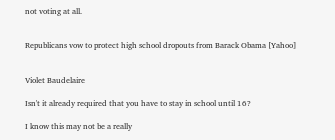not voting at all.


Republicans vow to protect high school dropouts from Barack Obama [Yahoo]


Violet Baudelaire

Isn't it already required that you have to stay in school until 16?

I know this may not be a really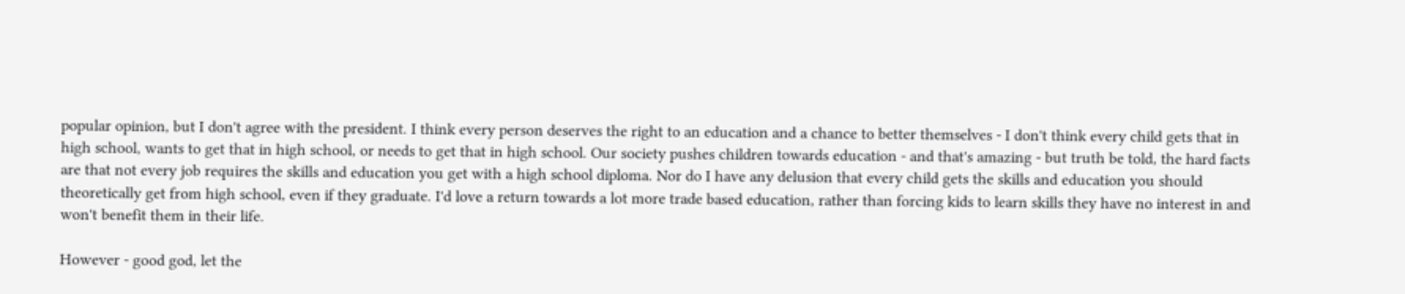popular opinion, but I don't agree with the president. I think every person deserves the right to an education and a chance to better themselves - I don't think every child gets that in high school, wants to get that in high school, or needs to get that in high school. Our society pushes children towards education - and that's amazing - but truth be told, the hard facts are that not every job requires the skills and education you get with a high school diploma. Nor do I have any delusion that every child gets the skills and education you should theoretically get from high school, even if they graduate. I'd love a return towards a lot more trade based education, rather than forcing kids to learn skills they have no interest in and won't benefit them in their life.

However - good god, let the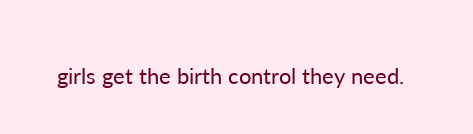girls get the birth control they need.